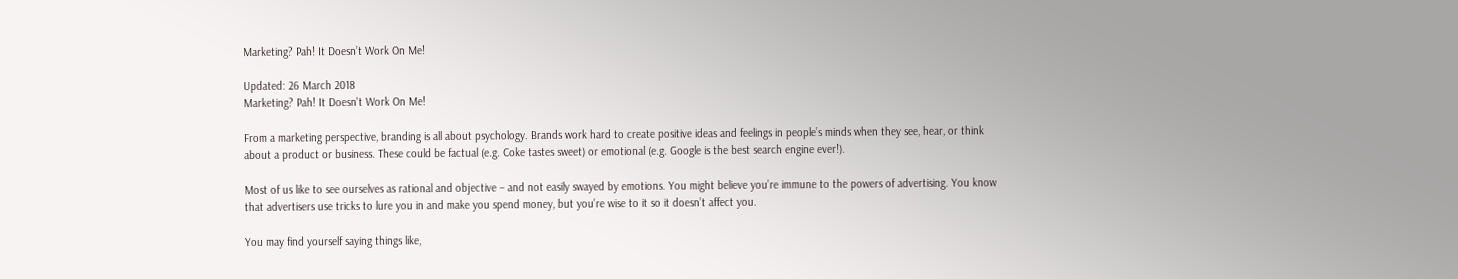Marketing? Pah! It Doesn’t Work On Me!

Updated: 26 March 2018
Marketing? Pah! It Doesn't Work On Me!

From a marketing perspective, branding is all about psychology. Brands work hard to create positive ideas and feelings in people’s minds when they see, hear, or think about a product or business. These could be factual (e.g. Coke tastes sweet) or emotional (e.g. Google is the best search engine ever!).

Most of us like to see ourselves as rational and objective – and not easily swayed by emotions. You might believe you’re immune to the powers of advertising. You know that advertisers use tricks to lure you in and make you spend money, but you’re wise to it so it doesn’t affect you.

You may find yourself saying things like,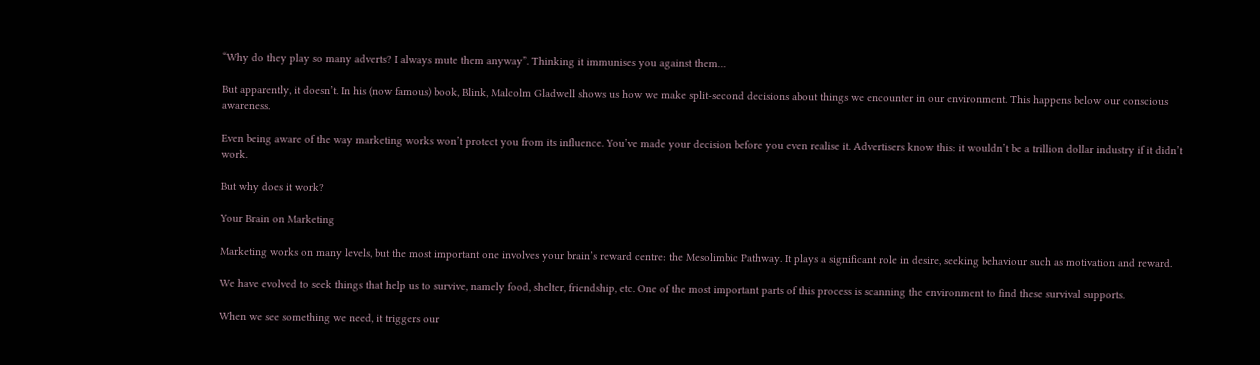“Why do they play so many adverts? I always mute them anyway”. Thinking it immunises you against them…

But apparently, it doesn’t. In his (now famous) book, Blink, Malcolm Gladwell shows us how we make split-second decisions about things we encounter in our environment. This happens below our conscious awareness.

Even being aware of the way marketing works won’t protect you from its influence. You’ve made your decision before you even realise it. Advertisers know this: it wouldn’t be a trillion dollar industry if it didn’t work.

But why does it work?

Your Brain on Marketing

Marketing works on many levels, but the most important one involves your brain’s reward centre: the Mesolimbic Pathway. It plays a significant role in desire, seeking behaviour such as motivation and reward.

We have evolved to seek things that help us to survive, namely food, shelter, friendship, etc. One of the most important parts of this process is scanning the environment to find these survival supports.

When we see something we need, it triggers our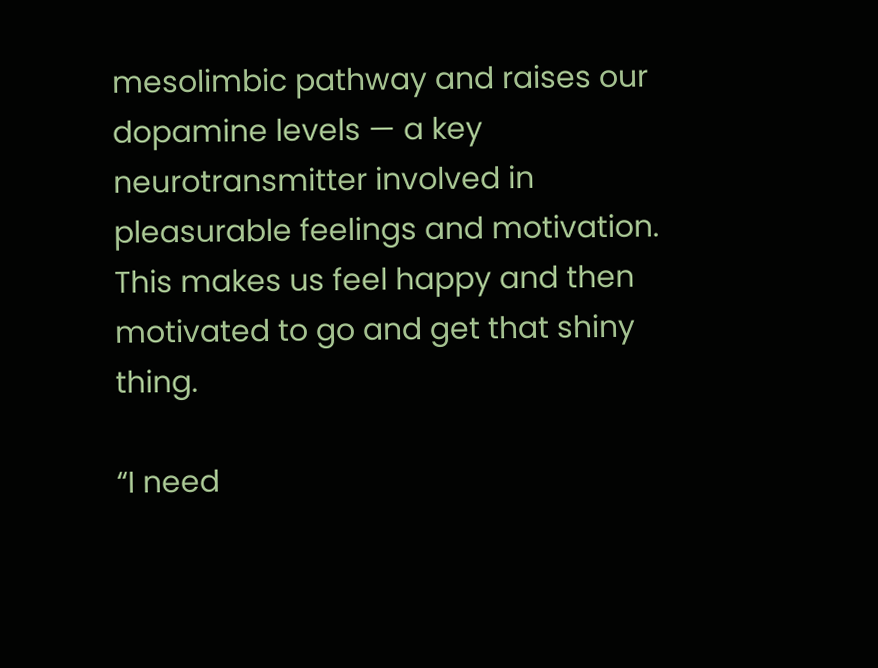mesolimbic pathway and raises our dopamine levels — a key neurotransmitter involved in pleasurable feelings and motivation. This makes us feel happy and then motivated to go and get that shiny thing.

“I need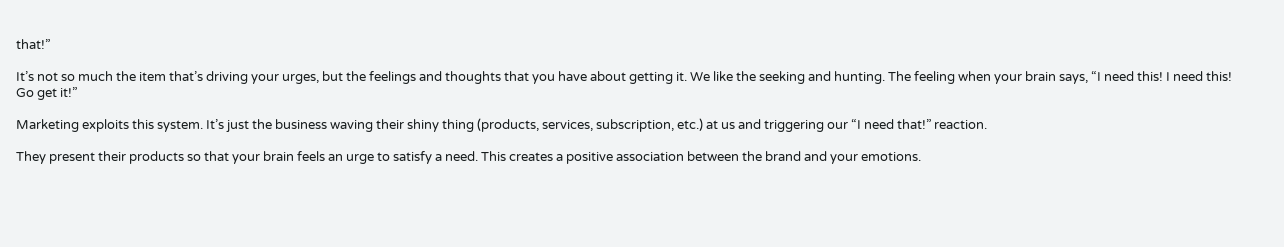that!”

It’s not so much the item that’s driving your urges, but the feelings and thoughts that you have about getting it. We like the seeking and hunting. The feeling when your brain says, “I need this! I need this! Go get it!”

Marketing exploits this system. It’s just the business waving their shiny thing (products, services, subscription, etc.) at us and triggering our “I need that!” reaction.

They present their products so that your brain feels an urge to satisfy a need. This creates a positive association between the brand and your emotions.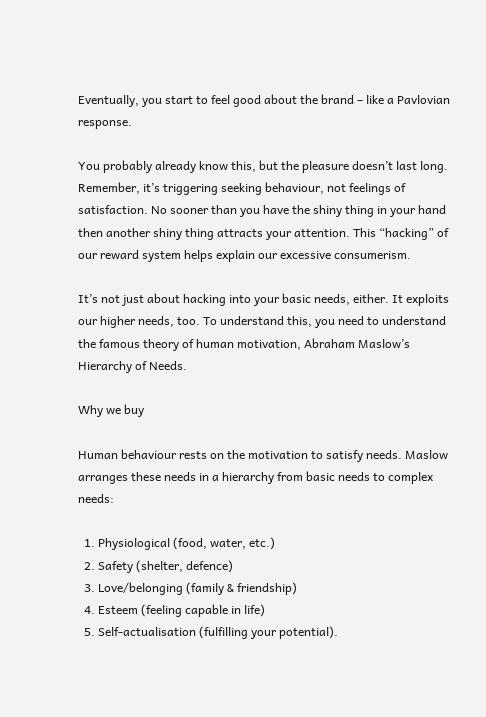Eventually, you start to feel good about the brand – like a Pavlovian response.

You probably already know this, but the pleasure doesn’t last long. Remember, it’s triggering seeking behaviour, not feelings of satisfaction. No sooner than you have the shiny thing in your hand then another shiny thing attracts your attention. This “hacking” of our reward system helps explain our excessive consumerism.

It’s not just about hacking into your basic needs, either. It exploits our higher needs, too. To understand this, you need to understand the famous theory of human motivation, Abraham Maslow’s Hierarchy of Needs.

Why we buy

Human behaviour rests on the motivation to satisfy needs. Maslow arranges these needs in a hierarchy from basic needs to complex needs:

  1. Physiological (food, water, etc.)
  2. Safety (shelter, defence)
  3. Love/belonging (family & friendship)
  4. Esteem (feeling capable in life)
  5. Self-actualisation (fulfilling your potential).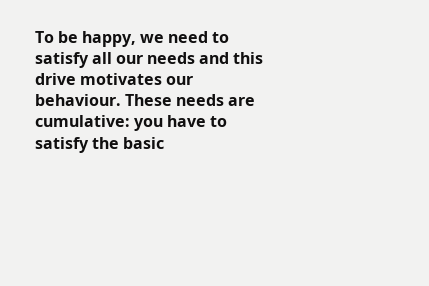To be happy, we need to satisfy all our needs and this drive motivates our behaviour. These needs are cumulative: you have to satisfy the basic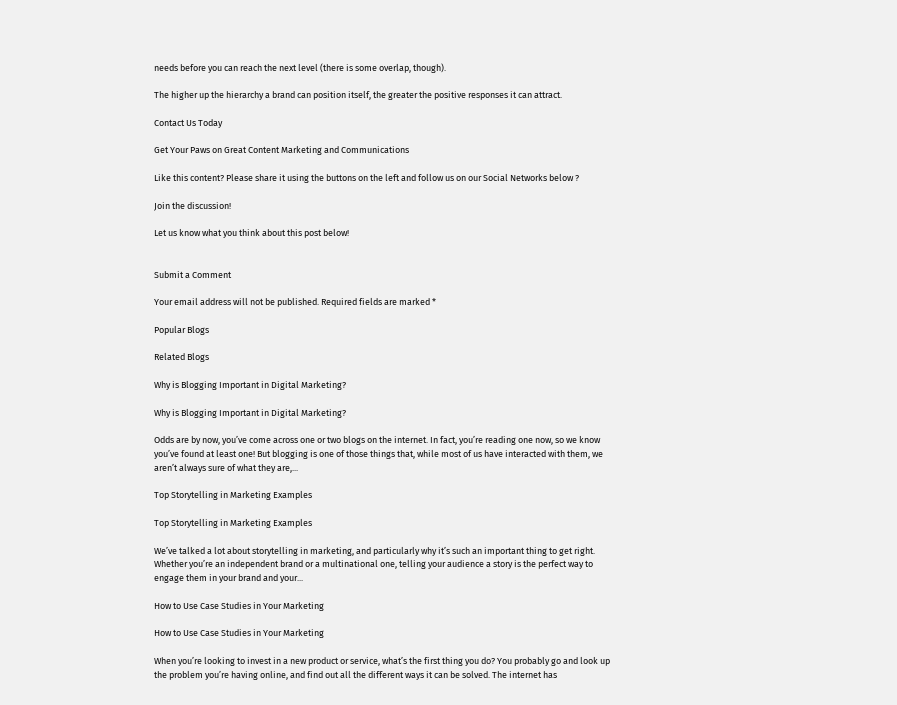needs before you can reach the next level (there is some overlap, though).

The higher up the hierarchy a brand can position itself, the greater the positive responses it can attract.

Contact Us Today

Get Your Paws on Great Content Marketing and Communications

Like this content? Please share it using the buttons on the left and follow us on our Social Networks below ?

Join the discussion!

Let us know what you think about this post below!


Submit a Comment

Your email address will not be published. Required fields are marked *

Popular Blogs

Related Blogs

Why is Blogging Important in Digital Marketing?

Why is Blogging Important in Digital Marketing?

Odds are by now, you’ve come across one or two blogs on the internet. In fact, you’re reading one now, so we know you’ve found at least one! But blogging is one of those things that, while most of us have interacted with them, we aren’t always sure of what they are,...

Top Storytelling in Marketing Examples

Top Storytelling in Marketing Examples

We’ve talked a lot about storytelling in marketing, and particularly why it’s such an important thing to get right. Whether you’re an independent brand or a multinational one, telling your audience a story is the perfect way to engage them in your brand and your...

How to Use Case Studies in Your Marketing

How to Use Case Studies in Your Marketing

When you’re looking to invest in a new product or service, what’s the first thing you do? You probably go and look up the problem you’re having online, and find out all the different ways it can be solved. The internet has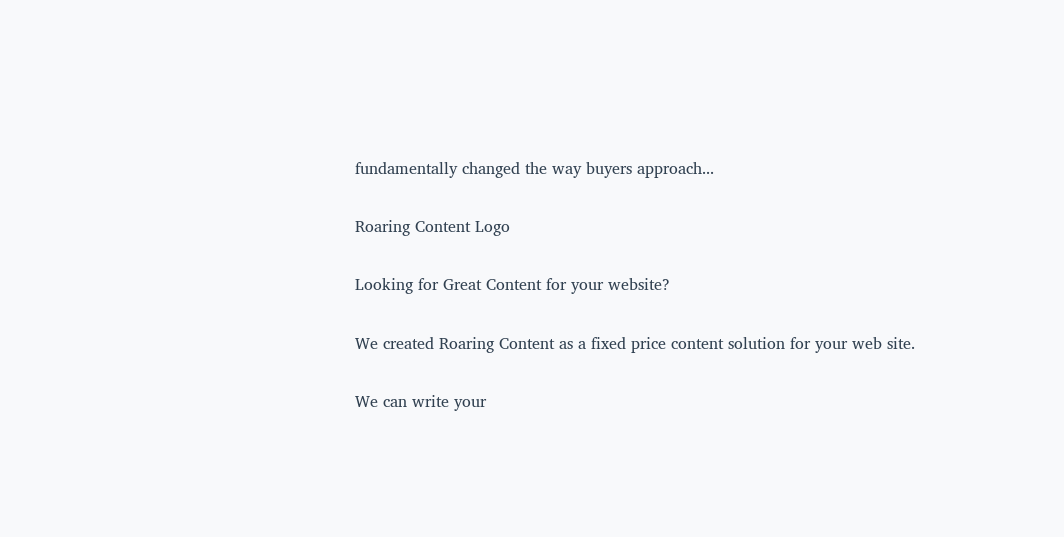fundamentally changed the way buyers approach...

Roaring Content Logo

Looking for Great Content for your website?

We created Roaring Content as a fixed price content solution for your web site.

We can write your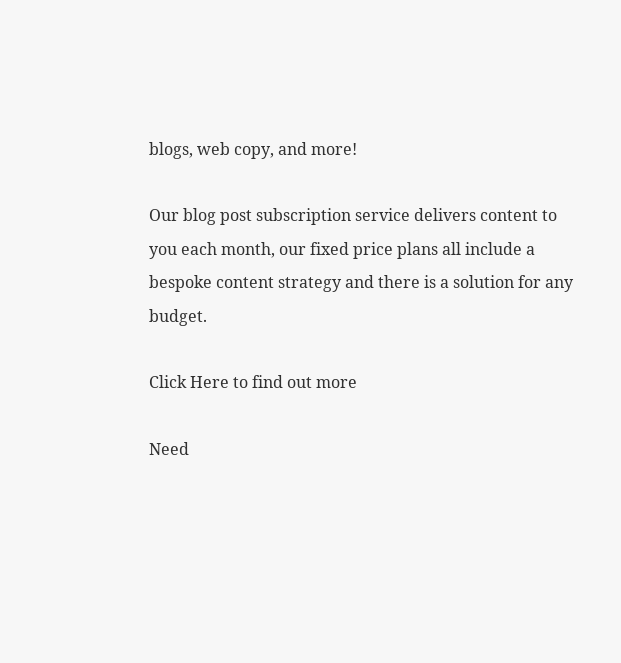blogs, web copy, and more!

Our blog post subscription service delivers content to you each month, our fixed price plans all include a bespoke content strategy and there is a solution for any budget.

Click Here to find out more

Need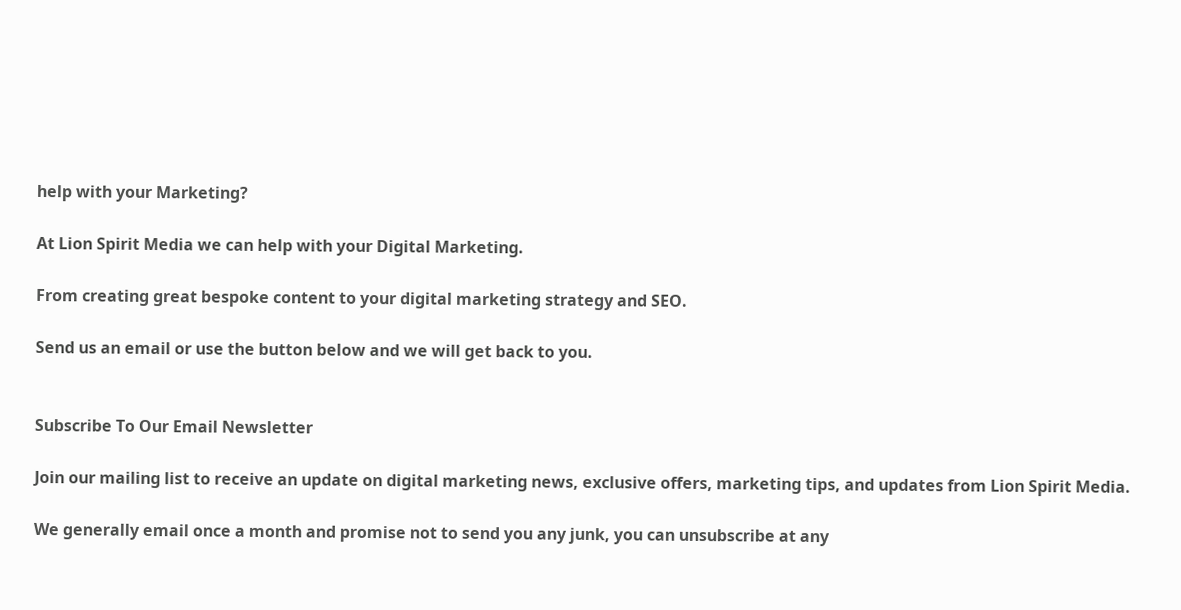help with your Marketing?

At Lion Spirit Media we can help with your Digital Marketing.

From creating great bespoke content to your digital marketing strategy and SEO.

Send us an email or use the button below and we will get back to you.


Subscribe To Our Email Newsletter

Join our mailing list to receive an update on digital marketing news, exclusive offers, marketing tips, and updates from Lion Spirit Media.

We generally email once a month and promise not to send you any junk, you can unsubscribe at any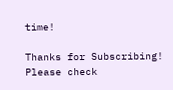time!

Thanks for Subscribing! Please check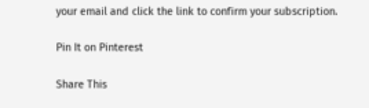your email and click the link to confirm your subscription.

Pin It on Pinterest

Share This